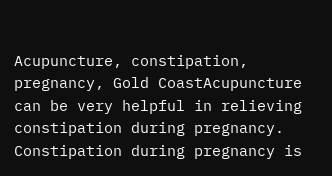Acupuncture, constipation, pregnancy, Gold CoastAcupuncture can be very helpful in relieving constipation during pregnancy. Constipation during pregnancy is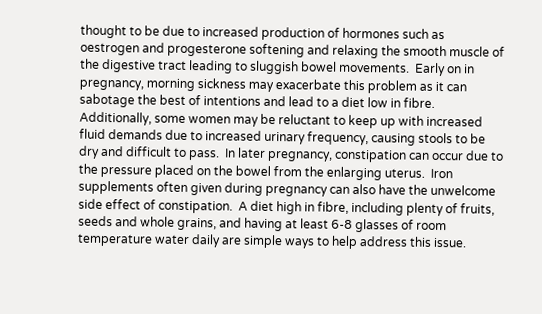thought to be due to increased production of hormones such as oestrogen and progesterone softening and relaxing the smooth muscle of the digestive tract leading to sluggish bowel movements.  Early on in pregnancy, morning sickness may exacerbate this problem as it can sabotage the best of intentions and lead to a diet low in fibre.  Additionally, some women may be reluctant to keep up with increased fluid demands due to increased urinary frequency, causing stools to be dry and difficult to pass.  In later pregnancy, constipation can occur due to the pressure placed on the bowel from the enlarging uterus.  Iron supplements often given during pregnancy can also have the unwelcome side effect of constipation.  A diet high in fibre, including plenty of fruits, seeds and whole grains, and having at least 6-8 glasses of room temperature water daily are simple ways to help address this issue.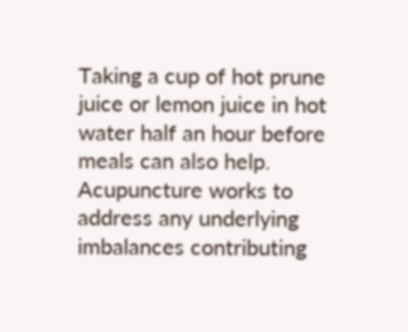Taking a cup of hot prune juice or lemon juice in hot water half an hour before meals can also help.  Acupuncture works to address any underlying imbalances contributing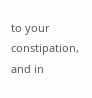to your constipation, and in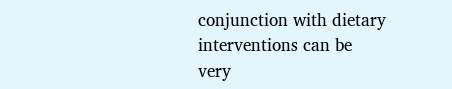conjunction with dietary interventions can be very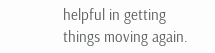helpful in getting things moving again.